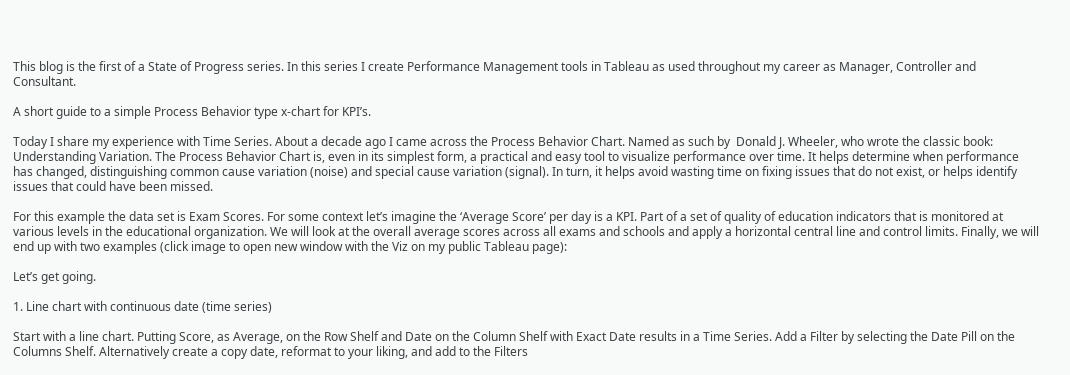This blog is the first of a State of Progress series. In this series I create Performance Management tools in Tableau as used throughout my career as Manager, Controller and Consultant.

A short guide to a simple Process Behavior type x-chart for KPI’s.

Today I share my experience with Time Series. About a decade ago I came across the Process Behavior Chart. Named as such by  Donald J. Wheeler, who wrote the classic book: Understanding Variation. The Process Behavior Chart is, even in its simplest form, a practical and easy tool to visualize performance over time. It helps determine when performance has changed, distinguishing common cause variation (noise) and special cause variation (signal). In turn, it helps avoid wasting time on fixing issues that do not exist, or helps identify issues that could have been missed.

For this example the data set is Exam Scores. For some context let’s imagine the ‘Average Score’ per day is a KPI. Part of a set of quality of education indicators that is monitored at various levels in the educational organization. We will look at the overall average scores across all exams and schools and apply a horizontal central line and control limits. Finally, we will end up with two examples (click image to open new window with the Viz on my public Tableau page):

Let’s get going.

1. Line chart with continuous date (time series)

Start with a line chart. Putting Score, as Average, on the Row Shelf and Date on the Column Shelf with Exact Date results in a Time Series. Add a Filter by selecting the Date Pill on the Columns Shelf. Alternatively create a copy date, reformat to your liking, and add to the Filters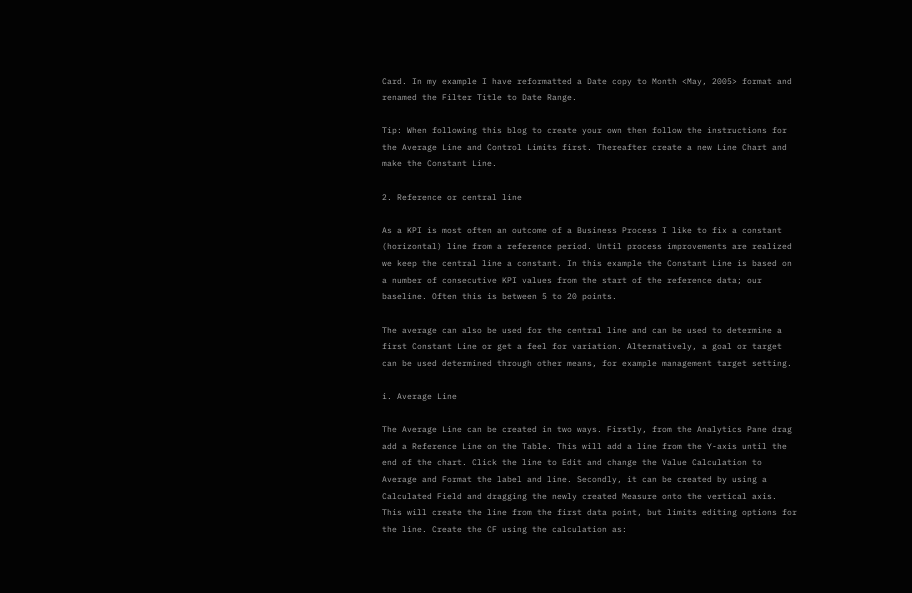Card. In my example I have reformatted a Date copy to Month <May, 2005> format and renamed the Filter Title to Date Range.

Tip: When following this blog to create your own then follow the instructions for the Average Line and Control Limits first. Thereafter create a new Line Chart and make the Constant Line.

2. Reference or central line

As a KPI is most often an outcome of a Business Process I like to fix a constant (horizontal) line from a reference period. Until process improvements are realized we keep the central line a constant. In this example the Constant Line is based on a number of consecutive KPI values from the start of the reference data; our baseline. Often this is between 5 to 20 points.

The average can also be used for the central line and can be used to determine a first Constant Line or get a feel for variation. Alternatively, a goal or target can be used determined through other means, for example management target setting.

i. Average Line

The Average Line can be created in two ways. Firstly, from the Analytics Pane drag add a Reference Line on the Table. This will add a line from the Y-axis until the end of the chart. Click the line to Edit and change the Value Calculation to Average and Format the label and line. Secondly, it can be created by using a Calculated Field and dragging the newly created Measure onto the vertical axis. This will create the line from the first data point, but limits editing options for the line. Create the CF using the calculation as: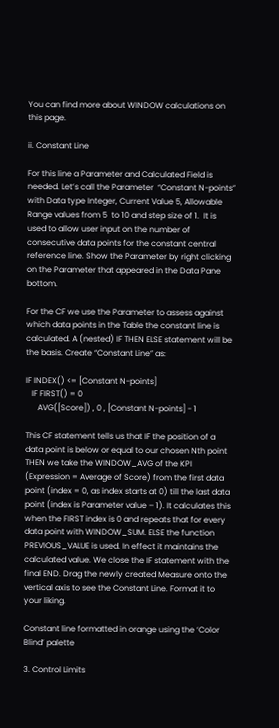You can find more about WINDOW calculations on this page.

ii. Constant Line

For this line a Parameter and Calculated Field is needed. Let’s call the Parameter  “Constant N-points”  with Data type Integer, Current Value 5, Allowable Range values from 5  to 10 and step size of 1.  It is used to allow user input on the number of consecutive data points for the constant central reference line. Show the Parameter by right clicking on the Parameter that appeared in the Data Pane bottom.

For the CF we use the Parameter to assess against which data points in the Table the constant line is calculated. A (nested) IF THEN ELSE statement will be the basis. Create “Constant Line” as:

IF INDEX() <= [Constant N-points]
   IF FIRST() = 0
      AVG([Score]) , 0 , [Constant N-points] - 1

This CF statement tells us that IF the position of a data point is below or equal to our chosen Nth point THEN we take the WINDOW_AVG of the KPI (Expression = Average of Score) from the first data point (index = 0, as index starts at 0) till the last data point (index is Parameter value – 1). It calculates this when the FIRST index is 0 and repeats that for every data point with WINDOW_SUM. ELSE the function PREVIOUS_VALUE is used. In effect it maintains the calculated value. We close the IF statement with the final END. Drag the newly created Measure onto the vertical axis to see the Constant Line. Format it to your liking.

Constant line formatted in orange using the ‘Color Blind’ palette

3. Control Limits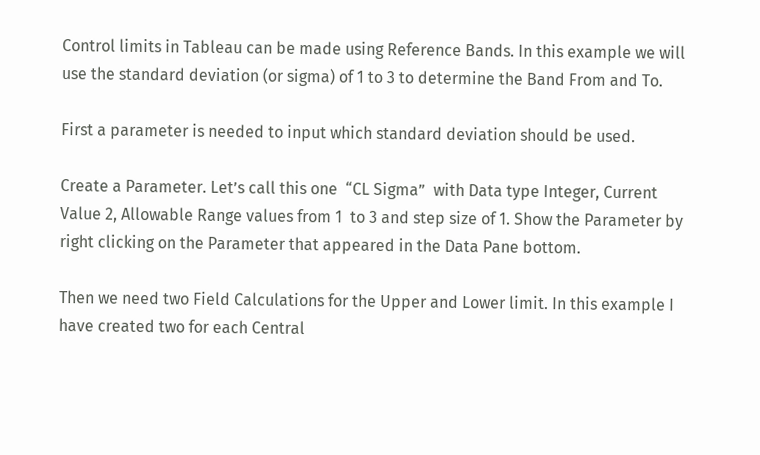Control limits in Tableau can be made using Reference Bands. In this example we will use the standard deviation (or sigma) of 1 to 3 to determine the Band From and To.

First a parameter is needed to input which standard deviation should be used.

Create a Parameter. Let’s call this one  “CL Sigma”  with Data type Integer, Current Value 2, Allowable Range values from 1  to 3 and step size of 1. Show the Parameter by right clicking on the Parameter that appeared in the Data Pane bottom.

Then we need two Field Calculations for the Upper and Lower limit. In this example I have created two for each Central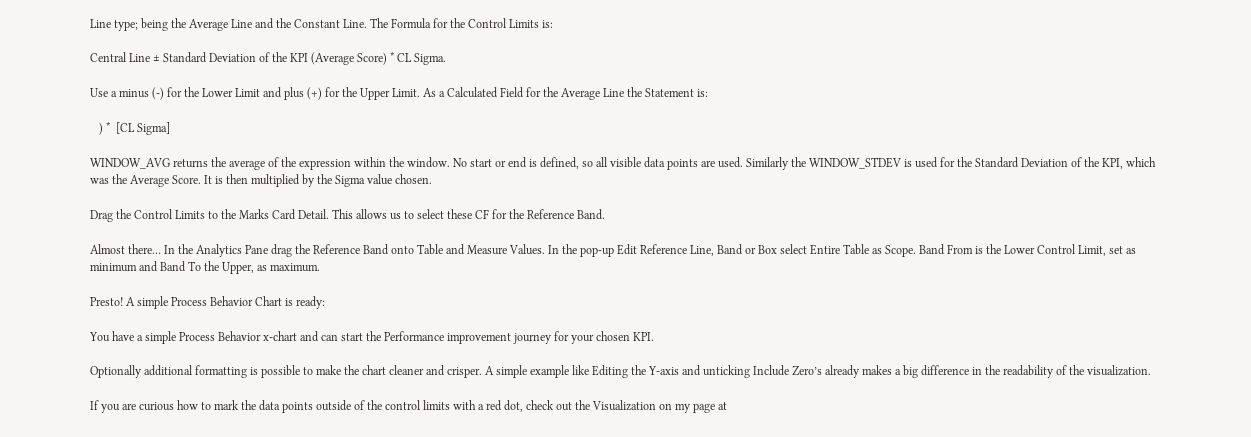Line type; being the Average Line and the Constant Line. The Formula for the Control Limits is:

Central Line ± Standard Deviation of the KPI (Average Score) * CL Sigma.

Use a minus (-) for the Lower Limit and plus (+) for the Upper Limit. As a Calculated Field for the Average Line the Statement is:

   ) *  [CL Sigma]

WINDOW_AVG returns the average of the expression within the window. No start or end is defined, so all visible data points are used. Similarly the WINDOW_STDEV is used for the Standard Deviation of the KPI, which was the Average Score. It is then multiplied by the Sigma value chosen.

Drag the Control Limits to the Marks Card Detail. This allows us to select these CF for the Reference Band.

Almost there… In the Analytics Pane drag the Reference Band onto Table and Measure Values. In the pop-up Edit Reference Line, Band or Box select Entire Table as Scope. Band From is the Lower Control Limit, set as minimum and Band To the Upper, as maximum.

Presto! A simple Process Behavior Chart is ready:

You have a simple Process Behavior x-chart and can start the Performance improvement journey for your chosen KPI.

Optionally additional formatting is possible to make the chart cleaner and crisper. A simple example like Editing the Y-axis and unticking Include Zero’s already makes a big difference in the readability of the visualization.

If you are curious how to mark the data points outside of the control limits with a red dot, check out the Visualization on my page at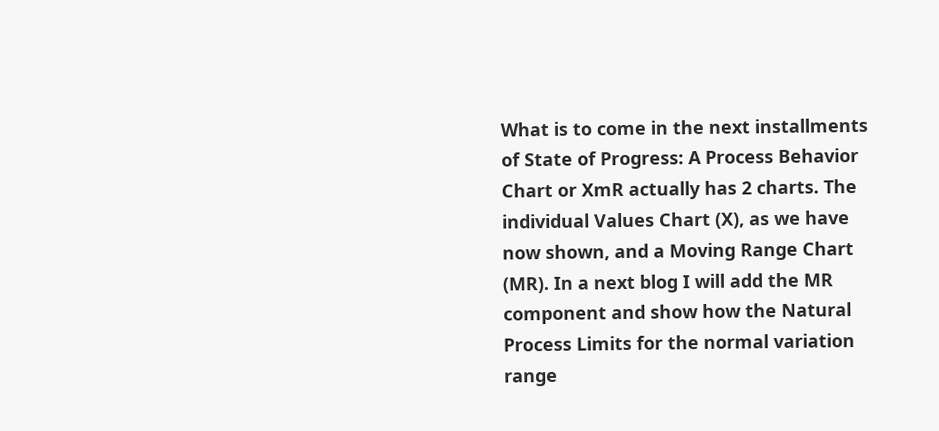What is to come in the next installments of State of Progress: A Process Behavior Chart or XmR actually has 2 charts. The individual Values Chart (X), as we have now shown, and a Moving Range Chart (MR). In a next blog I will add the MR component and show how the Natural Process Limits for the normal variation range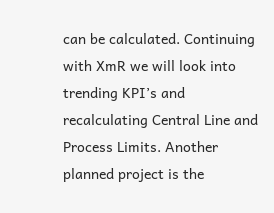can be calculated. Continuing with XmR we will look into trending KPI’s and recalculating Central Line and Process Limits. Another planned project is the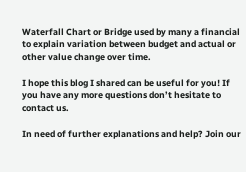Waterfall Chart or Bridge used by many a financial to explain variation between budget and actual or other value change over time.

I hope this blog I shared can be useful for you! If you have any more questions don’t hesitate to contact us.

In need of further explanations and help? Join our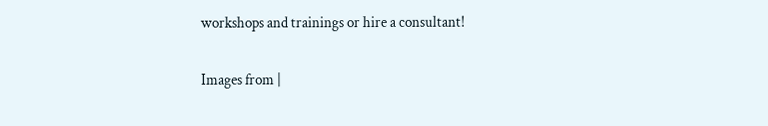workshops and trainings or hire a consultant!

Images from |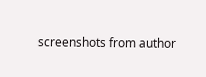screenshots from author